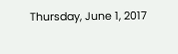Thursday, June 1, 2017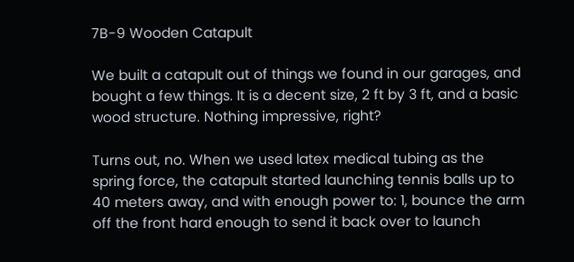7B-9 Wooden Catapult

We built a catapult out of things we found in our garages, and bought a few things. It is a decent size, 2 ft by 3 ft, and a basic wood structure. Nothing impressive, right?

Turns out, no. When we used latex medical tubing as the spring force, the catapult started launching tennis balls up to 40 meters away, and with enough power to: 1, bounce the arm off the front hard enough to send it back over to launch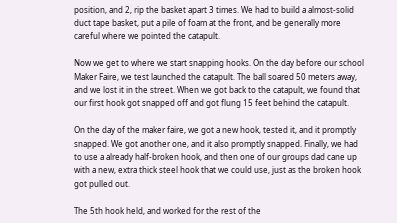position, and 2, rip the basket apart 3 times. We had to build a almost-solid duct tape basket, put a pile of foam at the front, and be generally more careful where we pointed the catapult.

Now we get to where we start snapping hooks. On the day before our school Maker Faire, we test launched the catapult. The ball soared 50 meters away, and we lost it in the street. When we got back to the catapult, we found that our first hook got snapped off and got flung 15 feet behind the catapult.

On the day of the maker faire, we got a new hook, tested it, and it promptly snapped. We got another one, and it also promptly snapped. Finally, we had to use a already half-broken hook, and then one of our groups dad cane up with a new, extra thick steel hook that we could use, just as the broken hook got pulled out.

The 5th hook held, and worked for the rest of the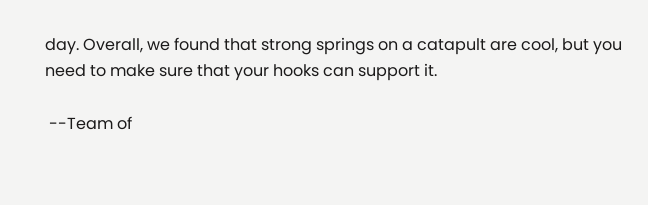day. Overall, we found that strong springs on a catapult are cool, but you need to make sure that your hooks can support it.

 --Team of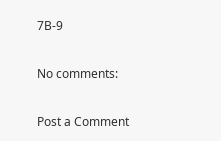7B-9

No comments:

Post a Comment